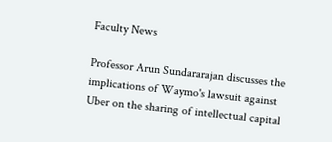Faculty News

Professor Arun Sundararajan discusses the implications of Waymo's lawsuit against Uber on the sharing of intellectual capital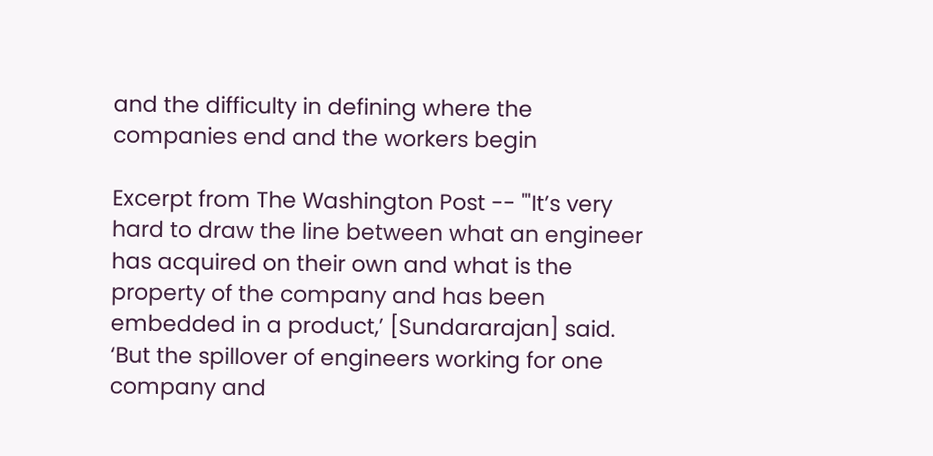and the difficulty in defining where the companies end and the workers begin

Excerpt from The Washington Post -- "'It’s very hard to draw the line between what an engineer has acquired on their own and what is the property of the company and has been embedded in a product,’ [Sundararajan] said. ‘But the spillover of engineers working for one company and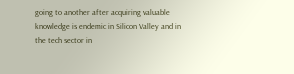going to another after acquiring valuable knowledge is endemic in Silicon Valley and in the tech sector in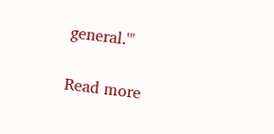general.'"

Read more